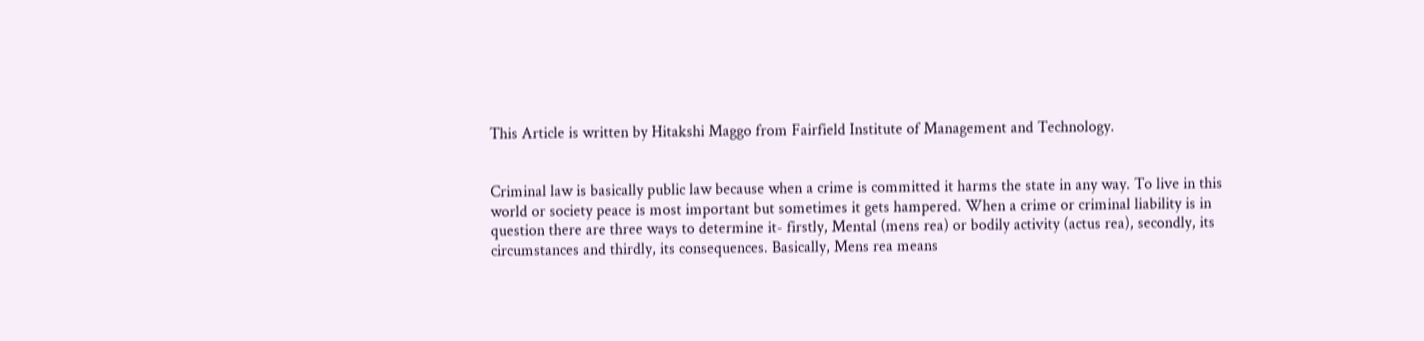This Article is written by Hitakshi Maggo from Fairfield Institute of Management and Technology.


Criminal law is basically public law because when a crime is committed it harms the state in any way. To live in this world or society peace is most important but sometimes it gets hampered. When a crime or criminal liability is in question there are three ways to determine it- firstly, Mental (mens rea) or bodily activity (actus rea), secondly, its circumstances and thirdly, its consequences. Basically, Mens rea means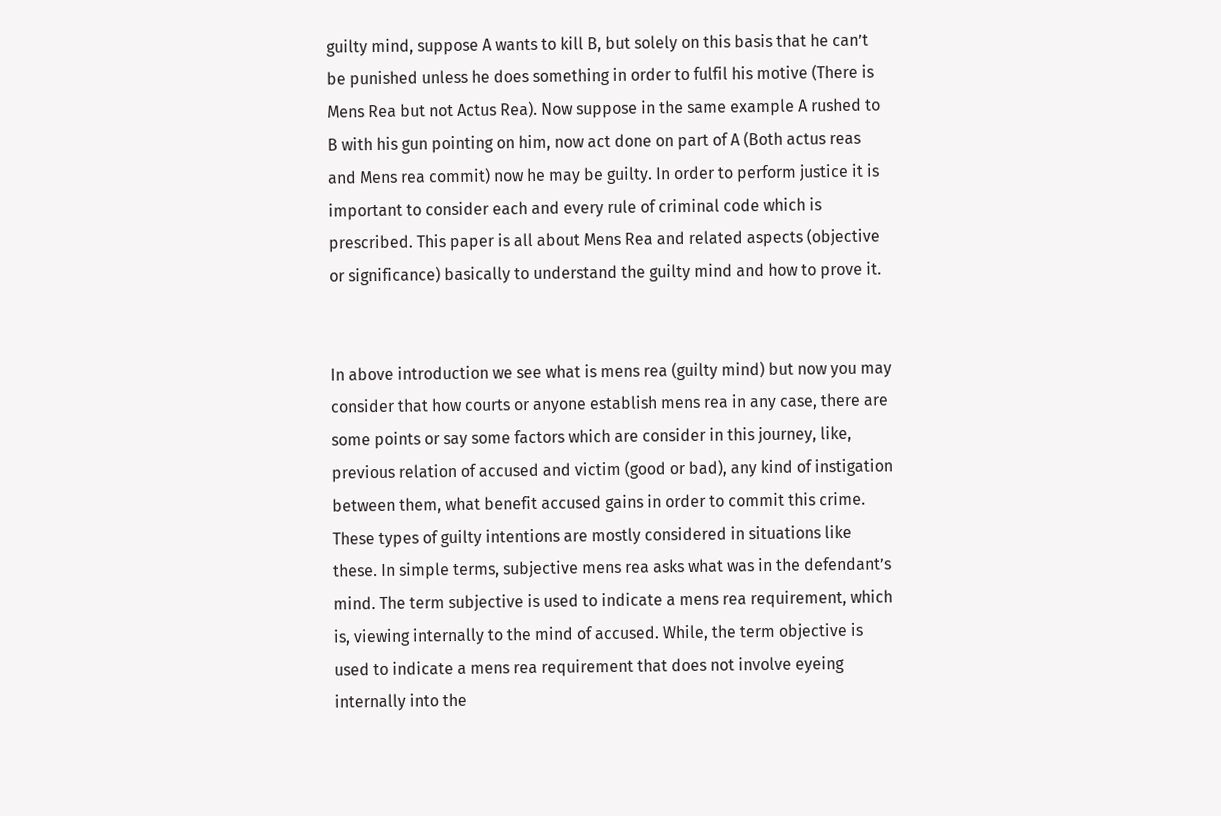guilty mind, suppose A wants to kill B, but solely on this basis that he can’t be punished unless he does something in order to fulfil his motive (There is Mens Rea but not Actus Rea). Now suppose in the same example A rushed to B with his gun pointing on him, now act done on part of A (Both actus reas and Mens rea commit) now he may be guilty. In order to perform justice it is important to consider each and every rule of criminal code which is prescribed. This paper is all about Mens Rea and related aspects (objective or significance) basically to understand the guilty mind and how to prove it.


In above introduction we see what is mens rea (guilty mind) but now you may consider that how courts or anyone establish mens rea in any case, there are some points or say some factors which are consider in this journey, like, previous relation of accused and victim (good or bad), any kind of instigation between them, what benefit accused gains in order to commit this crime. These types of guilty intentions are mostly considered in situations like these. In simple terms, subjective mens rea asks what was in the defendant’s mind. The term subjective is used to indicate a mens rea requirement, which is, viewing internally to the mind of accused. While, the term objective is used to indicate a mens rea requirement that does not involve eyeing internally into the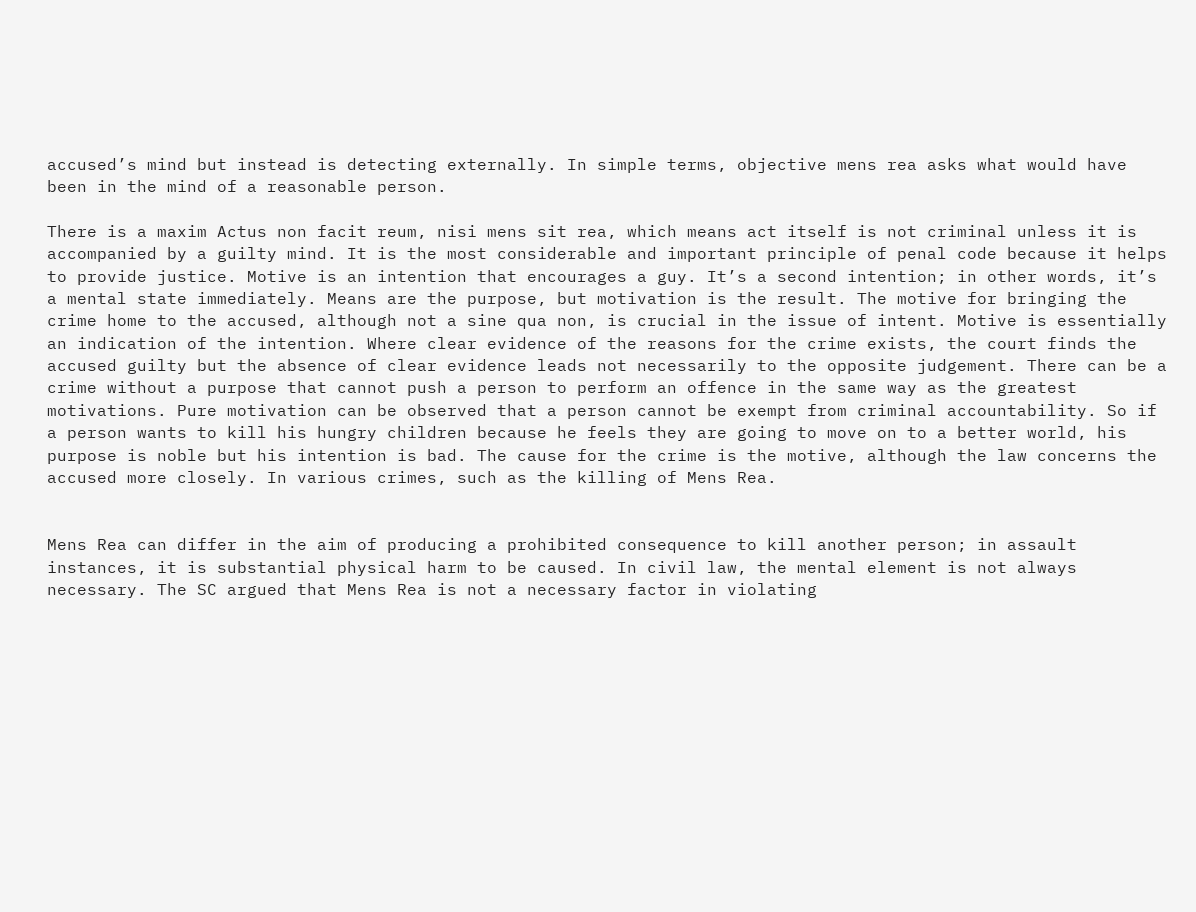accused’s mind but instead is detecting externally. In simple terms, objective mens rea asks what would have been in the mind of a reasonable person.

There is a maxim Actus non facit reum, nisi mens sit rea, which means act itself is not criminal unless it is accompanied by a guilty mind. It is the most considerable and important principle of penal code because it helps to provide justice. Motive is an intention that encourages a guy. It’s a second intention; in other words, it’s a mental state immediately. Means are the purpose, but motivation is the result. The motive for bringing the crime home to the accused, although not a sine qua non, is crucial in the issue of intent. Motive is essentially an indication of the intention. Where clear evidence of the reasons for the crime exists, the court finds the accused guilty but the absence of clear evidence leads not necessarily to the opposite judgement. There can be a crime without a purpose that cannot push a person to perform an offence in the same way as the greatest motivations. Pure motivation can be observed that a person cannot be exempt from criminal accountability. So if a person wants to kill his hungry children because he feels they are going to move on to a better world, his purpose is noble but his intention is bad. The cause for the crime is the motive, although the law concerns the accused more closely. In various crimes, such as the killing of Mens Rea.


Mens Rea can differ in the aim of producing a prohibited consequence to kill another person; in assault instances, it is substantial physical harm to be caused. In civil law, the mental element is not always necessary. The SC argued that Mens Rea is not a necessary factor in violating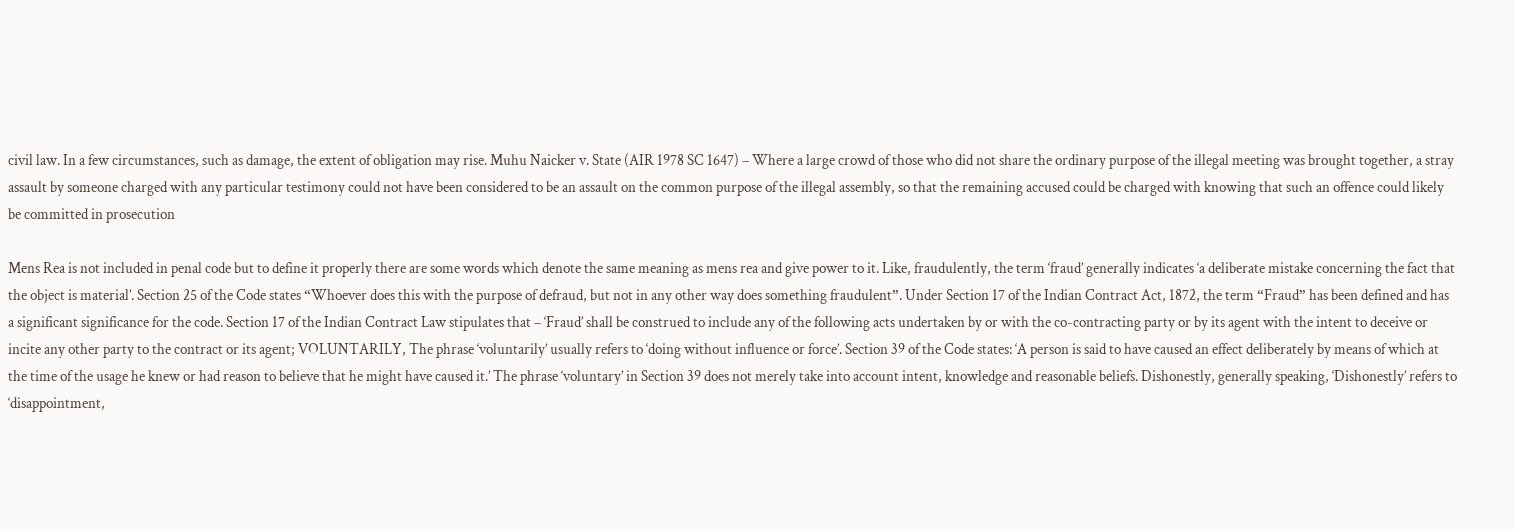civil law. In a few circumstances, such as damage, the extent of obligation may rise. Muhu Naicker v. State (AIR 1978 SC 1647) – Where a large crowd of those who did not share the ordinary purpose of the illegal meeting was brought together, a stray assault by someone charged with any particular testimony could not have been considered to be an assault on the common purpose of the illegal assembly, so that the remaining accused could be charged with knowing that such an offence could likely be committed in prosecution

Mens Rea is not included in penal code but to define it properly there are some words which denote the same meaning as mens rea and give power to it. Like, fraudulently, the term ‘fraud’ generally indicates ‘a deliberate mistake concerning the fact that the object is material’. Section 25 of the Code states “Whoever does this with the purpose of defraud, but not in any other way does something fraudulent”. Under Section 17 of the Indian Contract Act, 1872, the term “Fraud” has been defined and has a significant significance for the code. Section 17 of the Indian Contract Law stipulates that – ‘Fraud’ shall be construed to include any of the following acts undertaken by or with the co-contracting party or by its agent with the intent to deceive or incite any other party to the contract or its agent; VOLUNTARILY, The phrase ‘voluntarily’ usually refers to ‘doing without influence or force’. Section 39 of the Code states: ‘A person is said to have caused an effect deliberately by means of which at the time of the usage he knew or had reason to believe that he might have caused it.’ The phrase ‘voluntary’ in Section 39 does not merely take into account intent, knowledge and reasonable beliefs. Dishonestly, generally speaking, ‘Dishonestly’ refers to ‘disappointment,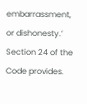embarrassment, or dishonesty.’ Section 24 of the Code provides.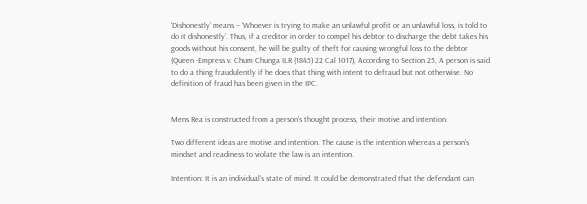‘Dishonestly’ means – ‘Whoever is trying to make an unlawful profit or an unlawful loss, is told to do it dishonestly’. Thus, if a creditor in order to compel his debtor to discharge the debt takes his goods without his consent, he will be guilty of theft for causing wrongful loss to the debtor (Queen -Empress v. Chum Chunga ILR (1845) 22 Cal 1017), According to Section 25, A person is said to do a thing fraudulently if he does that thing with intent to defraud but not otherwise. No definition of fraud has been given in the IPC.


Mens Rea is constructed from a person’s thought process, their motive and intention.

Two different ideas are motive and intention. The cause is the intention whereas a person’s mindset and readiness to violate the law is an intention.

Intention: It is an individual’s state of mind. It could be demonstrated that the defendant can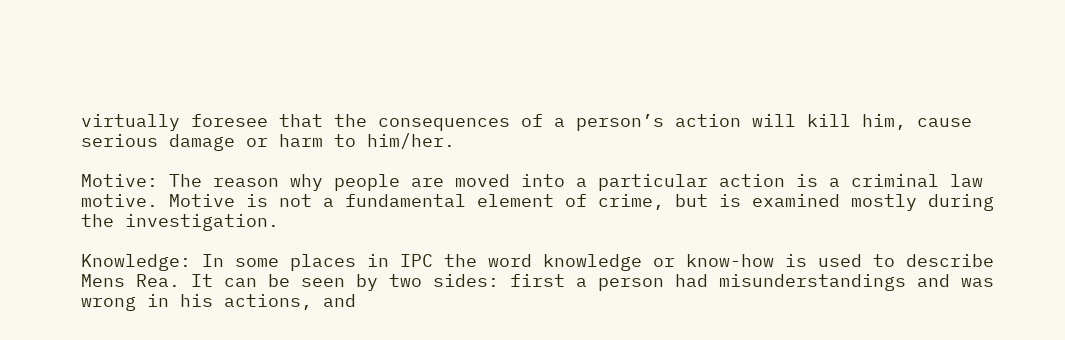virtually foresee that the consequences of a person’s action will kill him, cause serious damage or harm to him/her.

Motive: The reason why people are moved into a particular action is a criminal law motive. Motive is not a fundamental element of crime, but is examined mostly during the investigation.

Knowledge: In some places in IPC the word knowledge or know-how is used to describe Mens Rea. It can be seen by two sides: first a person had misunderstandings and was wrong in his actions, and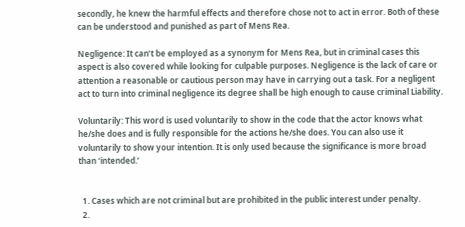secondly, he knew the harmful effects and therefore chose not to act in error. Both of these can be understood and punished as part of Mens Rea.

Negligence: It can’t be employed as a synonym for Mens Rea, but in criminal cases this aspect is also covered while looking for culpable purposes. Negligence is the lack of care or attention a reasonable or cautious person may have in carrying out a task. For a negligent act to turn into criminal negligence its degree shall be high enough to cause criminal Liability.

Voluntarily: This word is used voluntarily to show in the code that the actor knows what he/she does and is fully responsible for the actions he/she does. You can also use it voluntarily to show your intention. It is only used because the significance is more broad than ‘intended.’


  1. Cases which are not criminal but are prohibited in the public interest under penalty.
  2.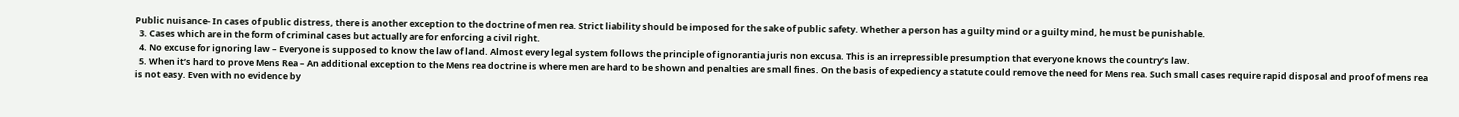Public nuisance- In cases of public distress, there is another exception to the doctrine of men rea. Strict liability should be imposed for the sake of public safety. Whether a person has a guilty mind or a guilty mind, he must be punishable.
  3. Cases which are in the form of criminal cases but actually are for enforcing a civil right.
  4. No excuse for ignoring law – Everyone is supposed to know the law of land. Almost every legal system follows the principle of ignorantia juris non excusa. This is an irrepressible presumption that everyone knows the country’s law.
  5. When it’s hard to prove Mens Rea – An additional exception to the Mens rea doctrine is where men are hard to be shown and penalties are small fines. On the basis of expediency a statute could remove the need for Mens rea. Such small cases require rapid disposal and proof of mens rea is not easy. Even with no evidence by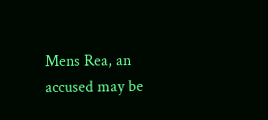Mens Rea, an accused may be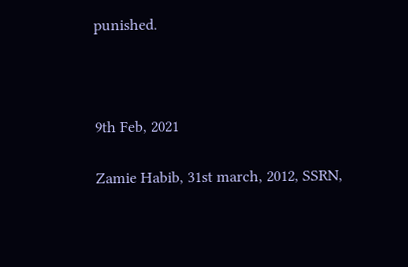punished.



9th Feb, 2021

Zamie Habib, 31st march, 2012, SSRN,